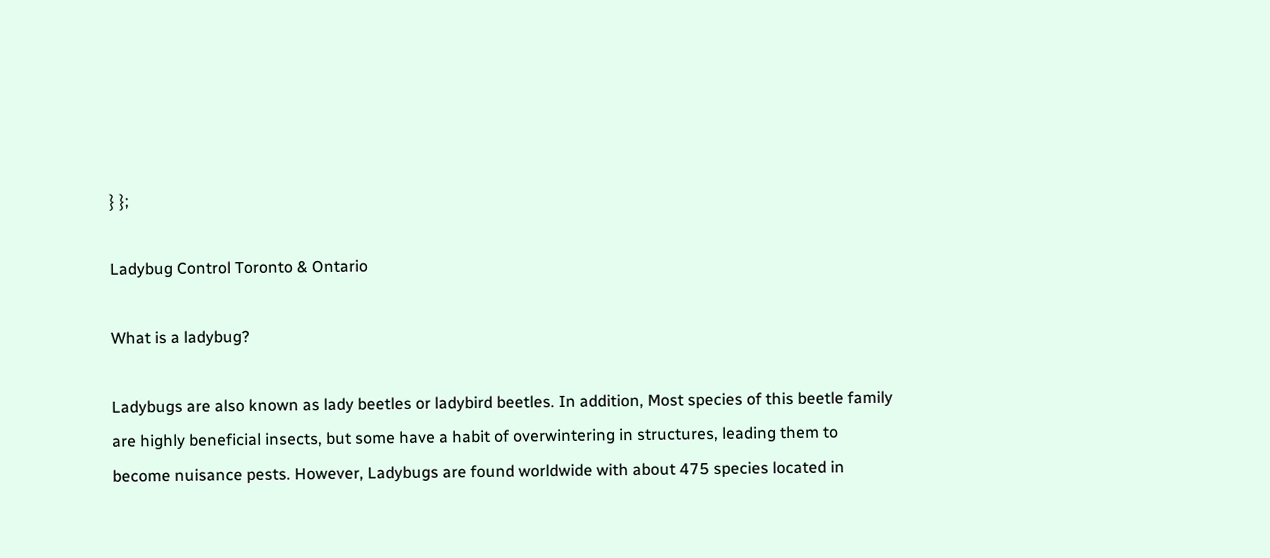} };

Ladybug Control Toronto & Ontario

What is a ladybug?

Ladybugs are also known as lady beetles or ladybird beetles. In addition, Most species of this beetle family are highly beneficial insects, but some have a habit of overwintering in structures, leading them to become nuisance pests. However, Ladybugs are found worldwide with about 475 species located in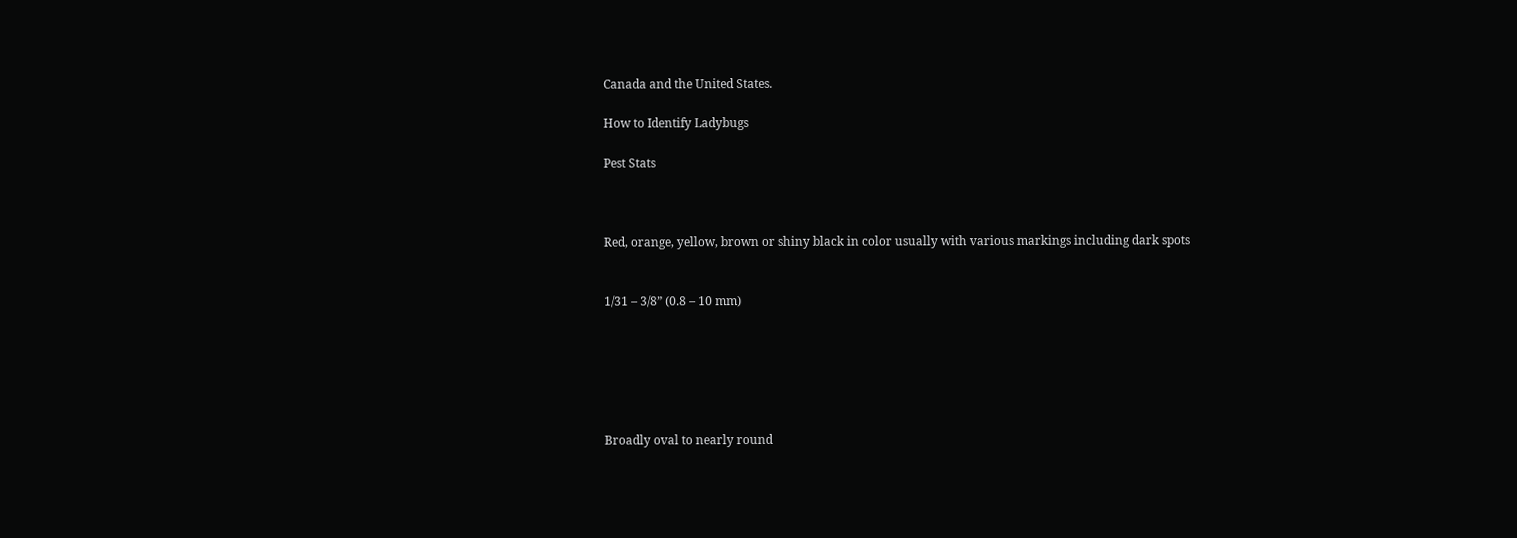Canada and the United States.

How to Identify Ladybugs

Pest Stats



Red, orange, yellow, brown or shiny black in color usually with various markings including dark spots


1/31 – 3/8” (0.8 – 10 mm)






Broadly oval to nearly round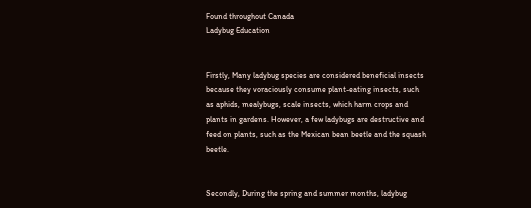Found throughout Canada
Ladybug Education


Firstly, Many ladybug species are considered beneficial insects because they voraciously consume plant-eating insects, such as aphids, mealybugs, scale insects, which harm crops and plants in gardens. However, a few ladybugs are destructive and feed on plants, such as the Mexican bean beetle and the squash beetle.


Secondly, During the spring and summer months, ladybug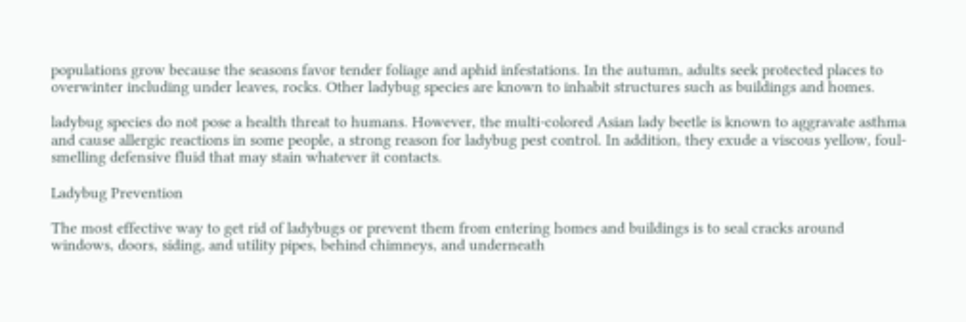populations grow because the seasons favor tender foliage and aphid infestations. In the autumn, adults seek protected places to overwinter including under leaves, rocks. Other ladybug species are known to inhabit structures such as buildings and homes.

ladybug species do not pose a health threat to humans. However, the multi-colored Asian lady beetle is known to aggravate asthma and cause allergic reactions in some people, a strong reason for ladybug pest control. In addition, they exude a viscous yellow, foul-smelling defensive fluid that may stain whatever it contacts.

Ladybug Prevention

The most effective way to get rid of ladybugs or prevent them from entering homes and buildings is to seal cracks around windows, doors, siding, and utility pipes, behind chimneys, and underneath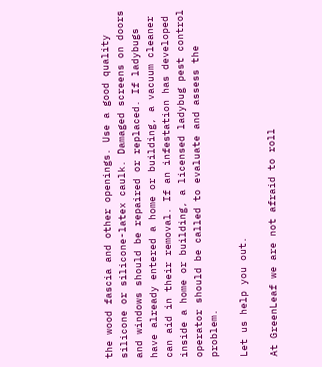the wood fascia and other openings. Use a good quality silicone or silicone-latex caulk. Damaged screens on doors and windows should be repaired or replaced. If ladybugs have already entered a home or building, a vacuum cleaner can aid in their removal. If an infestation has developed inside a home or building, a licensed ladybug pest control operator should be called to evaluate and assess the problem.

Let us help you out.

At GreenLeaf we are not afraid to roll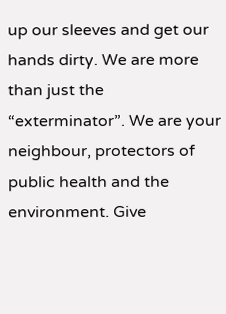up our sleeves and get our hands dirty. We are more than just the “exterminator”. We are your neighbour, protectors of public health and the environment. Give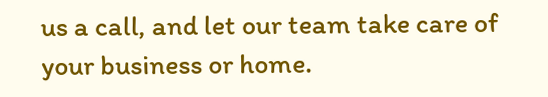us a call, and let our team take care of your business or home.